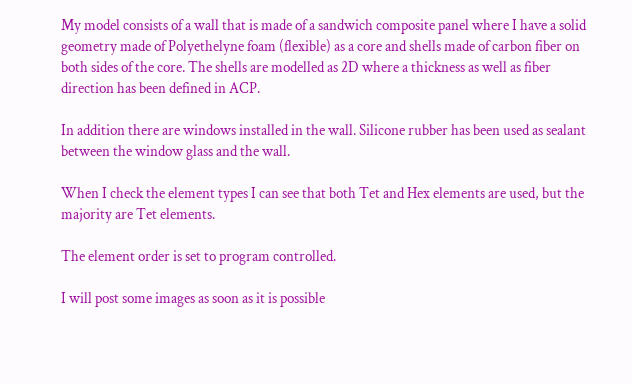My model consists of a wall that is made of a sandwich composite panel where I have a solid geometry made of Polyethelyne foam (flexible) as a core and shells made of carbon fiber on both sides of the core. The shells are modelled as 2D where a thickness as well as fiber direction has been defined in ACP.

In addition there are windows installed in the wall. Silicone rubber has been used as sealant between the window glass and the wall.

When I check the element types I can see that both Tet and Hex elements are used, but the majority are Tet elements.

The element order is set to program controlled.

I will post some images as soon as it is possible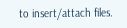to insert/attach files.